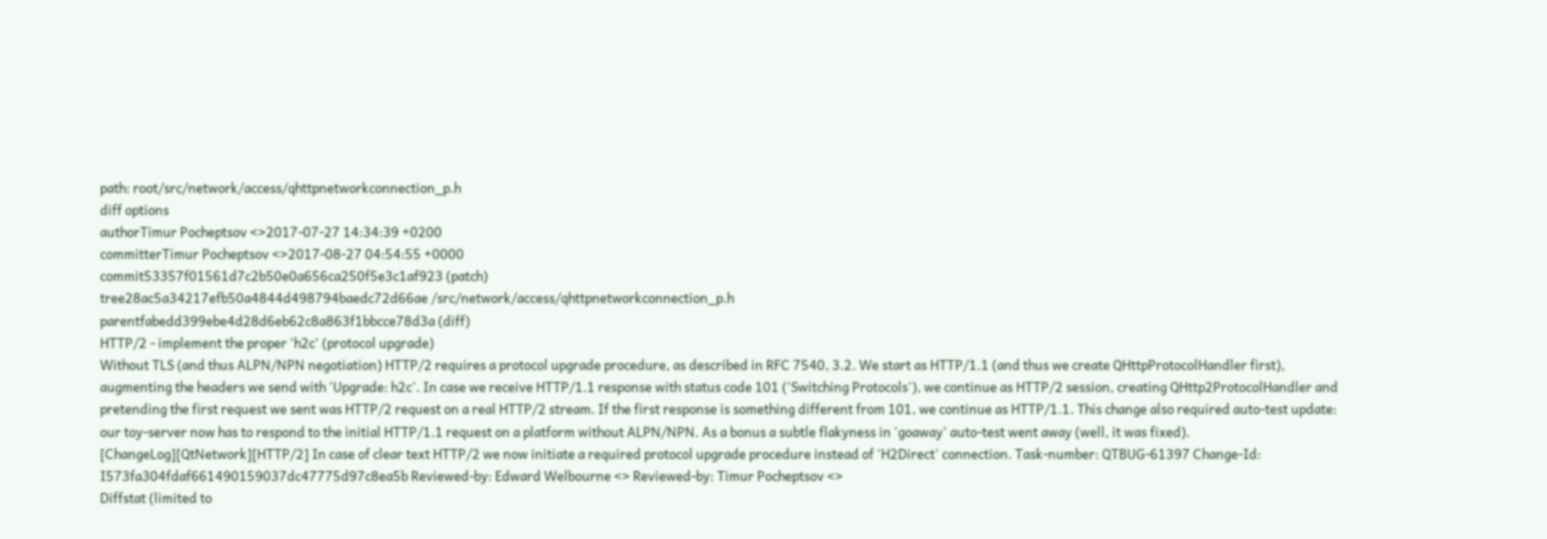path: root/src/network/access/qhttpnetworkconnection_p.h
diff options
authorTimur Pocheptsov <>2017-07-27 14:34:39 +0200
committerTimur Pocheptsov <>2017-08-27 04:54:55 +0000
commit53357f01561d7c2b50e0a656ca250f5e3c1af923 (patch)
tree28ac5a34217efb50a4844d498794baedc72d66ae /src/network/access/qhttpnetworkconnection_p.h
parentfabedd399ebe4d28d6eb62c8a863f1bbcce78d3a (diff)
HTTP/2 - implement the proper 'h2c' (protocol upgrade)
Without TLS (and thus ALPN/NPN negotiation) HTTP/2 requires a protocol upgrade procedure, as described in RFC 7540, 3.2. We start as HTTP/1.1 (and thus we create QHttpProtocolHandler first), augmenting the headers we send with 'Upgrade: h2c'. In case we receive HTTP/1.1 response with status code 101 ('Switching Protocols'), we continue as HTTP/2 session, creating QHttp2ProtocolHandler and pretending the first request we sent was HTTP/2 request on a real HTTP/2 stream. If the first response is something different from 101, we continue as HTTP/1.1. This change also required auto-test update: our toy-server now has to respond to the initial HTTP/1.1 request on a platform without ALPN/NPN. As a bonus a subtle flakyness in 'goaway' auto-test went away (well, it was fixed). [ChangeLog][QtNetwork][HTTP/2] In case of clear text HTTP/2 we now initiate a required protocol upgrade procedure instead of 'H2Direct' connection. Task-number: QTBUG-61397 Change-Id: I573fa304fdaf661490159037dc47775d97c8ea5b Reviewed-by: Edward Welbourne <> Reviewed-by: Timur Pocheptsov <>
Diffstat (limited to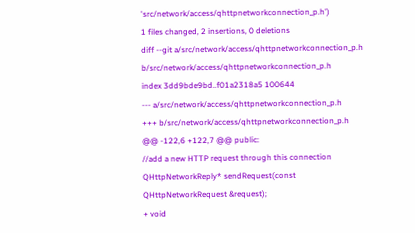'src/network/access/qhttpnetworkconnection_p.h')
1 files changed, 2 insertions, 0 deletions
diff --git a/src/network/access/qhttpnetworkconnection_p.h b/src/network/access/qhttpnetworkconnection_p.h
index 3dd9bde9bd..f01a2318a5 100644
--- a/src/network/access/qhttpnetworkconnection_p.h
+++ b/src/network/access/qhttpnetworkconnection_p.h
@@ -122,6 +122,7 @@ public:
//add a new HTTP request through this connection
QHttpNetworkReply* sendRequest(const QHttpNetworkRequest &request);
+ void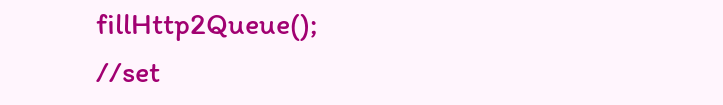fillHttp2Queue();
//set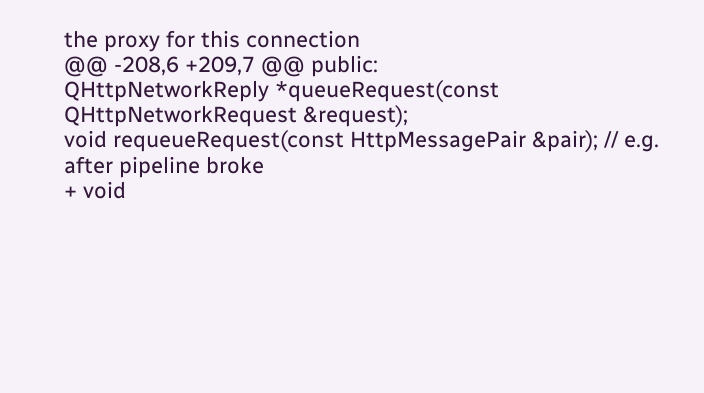the proxy for this connection
@@ -208,6 +209,7 @@ public:
QHttpNetworkReply *queueRequest(const QHttpNetworkRequest &request);
void requeueRequest(const HttpMessagePair &pair); // e.g. after pipeline broke
+ void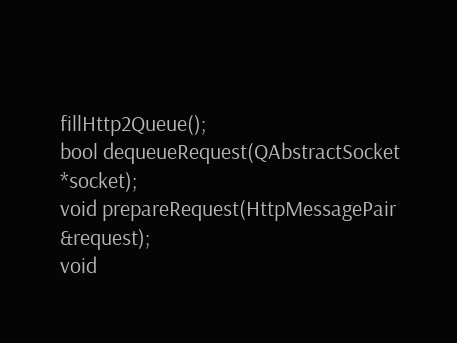fillHttp2Queue();
bool dequeueRequest(QAbstractSocket *socket);
void prepareRequest(HttpMessagePair &request);
void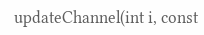updateChannel(int i, const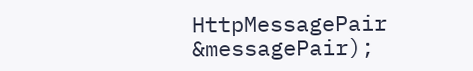HttpMessagePair &messagePair);